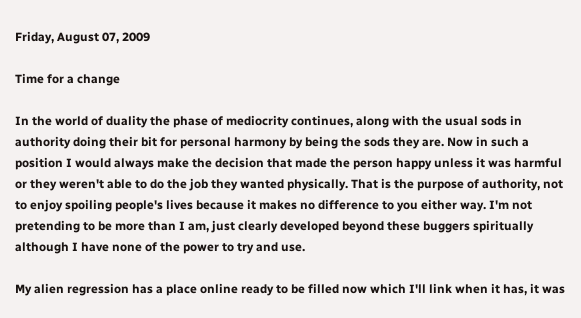Friday, August 07, 2009

Time for a change

In the world of duality the phase of mediocrity continues, along with the usual sods in authority doing their bit for personal harmony by being the sods they are. Now in such a position I would always make the decision that made the person happy unless it was harmful or they weren't able to do the job they wanted physically. That is the purpose of authority, not to enjoy spoiling people's lives because it makes no difference to you either way. I'm not pretending to be more than I am, just clearly developed beyond these buggers spiritually although I have none of the power to try and use.

My alien regression has a place online ready to be filled now which I'll link when it has, it was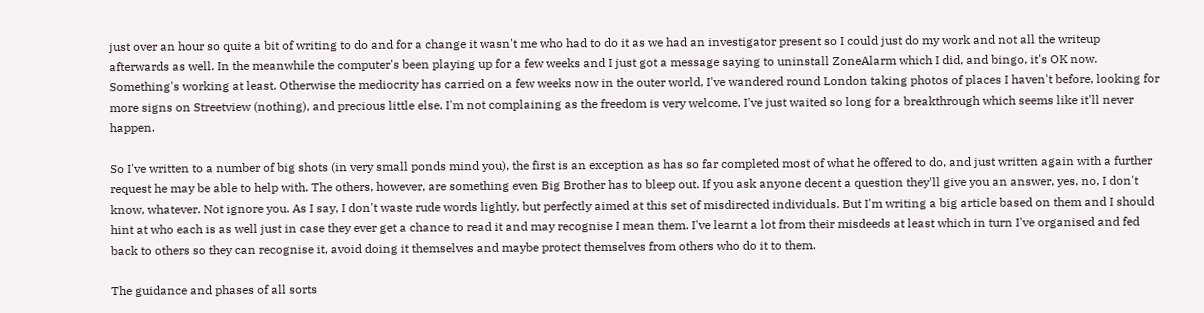just over an hour so quite a bit of writing to do and for a change it wasn't me who had to do it as we had an investigator present so I could just do my work and not all the writeup afterwards as well. In the meanwhile the computer's been playing up for a few weeks and I just got a message saying to uninstall ZoneAlarm which I did, and bingo, it's OK now. Something's working at least. Otherwise the mediocrity has carried on a few weeks now in the outer world, I've wandered round London taking photos of places I haven't before, looking for more signs on Streetview (nothing), and precious little else. I'm not complaining as the freedom is very welcome, I've just waited so long for a breakthrough which seems like it'll never happen.

So I've written to a number of big shots (in very small ponds mind you), the first is an exception as has so far completed most of what he offered to do, and just written again with a further request he may be able to help with. The others, however, are something even Big Brother has to bleep out. If you ask anyone decent a question they'll give you an answer, yes, no, I don't know, whatever. Not ignore you. As I say, I don't waste rude words lightly, but perfectly aimed at this set of misdirected individuals. But I'm writing a big article based on them and I should hint at who each is as well just in case they ever get a chance to read it and may recognise I mean them. I've learnt a lot from their misdeeds at least which in turn I've organised and fed back to others so they can recognise it, avoid doing it themselves and maybe protect themselves from others who do it to them.

The guidance and phases of all sorts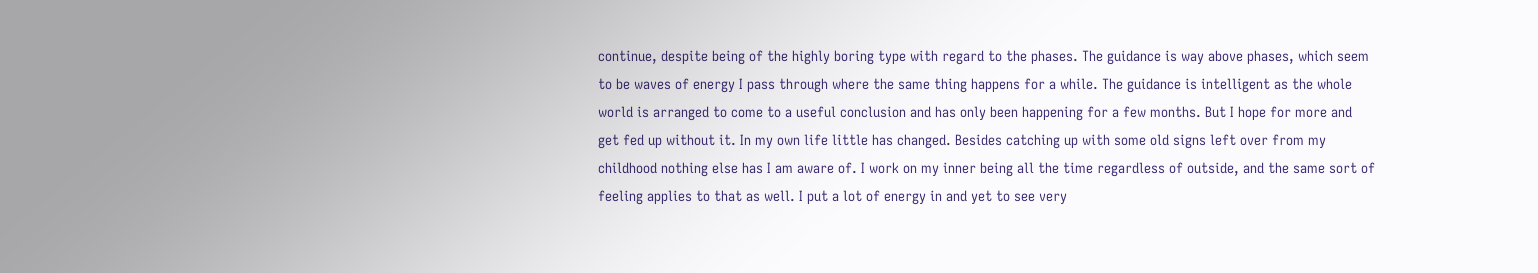continue, despite being of the highly boring type with regard to the phases. The guidance is way above phases, which seem to be waves of energy I pass through where the same thing happens for a while. The guidance is intelligent as the whole world is arranged to come to a useful conclusion and has only been happening for a few months. But I hope for more and get fed up without it. In my own life little has changed. Besides catching up with some old signs left over from my childhood nothing else has I am aware of. I work on my inner being all the time regardless of outside, and the same sort of feeling applies to that as well. I put a lot of energy in and yet to see very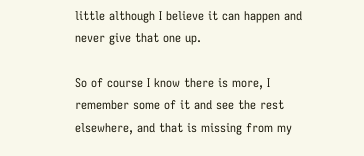little although I believe it can happen and never give that one up.

So of course I know there is more, I remember some of it and see the rest elsewhere, and that is missing from my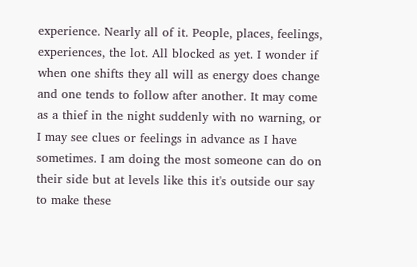experience. Nearly all of it. People, places, feelings, experiences, the lot. All blocked as yet. I wonder if when one shifts they all will as energy does change and one tends to follow after another. It may come as a thief in the night suddenly with no warning, or I may see clues or feelings in advance as I have sometimes. I am doing the most someone can do on their side but at levels like this it's outside our say to make these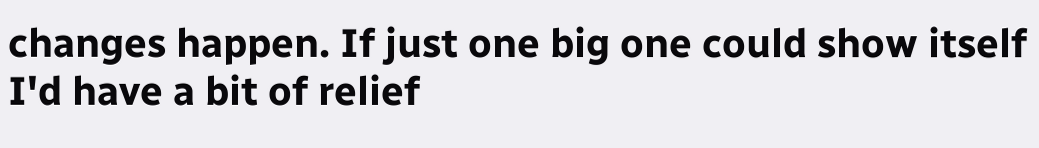changes happen. If just one big one could show itself I'd have a bit of relief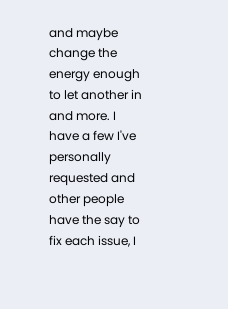and maybe change the energy enough to let another in and more. I have a few I've personally requested and other people have the say to fix each issue, I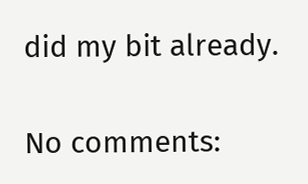did my bit already.

No comments: